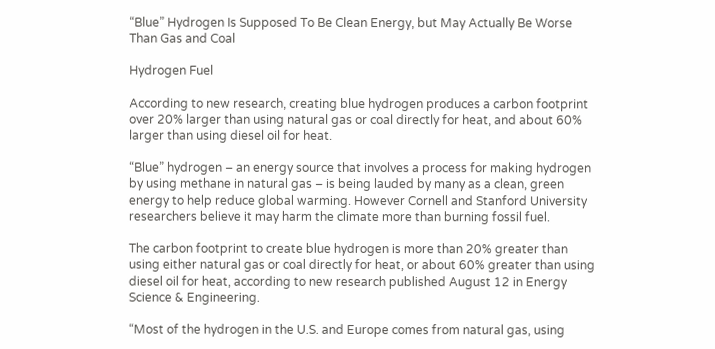“Blue” Hydrogen Is Supposed To Be Clean Energy, but May Actually Be Worse Than Gas and Coal

Hydrogen Fuel

According to new research, creating blue hydrogen produces a carbon footprint over 20% larger than using natural gas or coal directly for heat, and about 60% larger than using diesel oil for heat.

“Blue” hydrogen – an energy source that involves a process for making hydrogen by using methane in natural gas – is being lauded by many as a clean, green energy to help reduce global warming. However Cornell and Stanford University researchers believe it may harm the climate more than burning fossil fuel.

The carbon footprint to create blue hydrogen is more than 20% greater than using either natural gas or coal directly for heat, or about 60% greater than using diesel oil for heat, according to new research published August 12 in Energy Science & Engineering.

“Most of the hydrogen in the U.S. and Europe comes from natural gas, using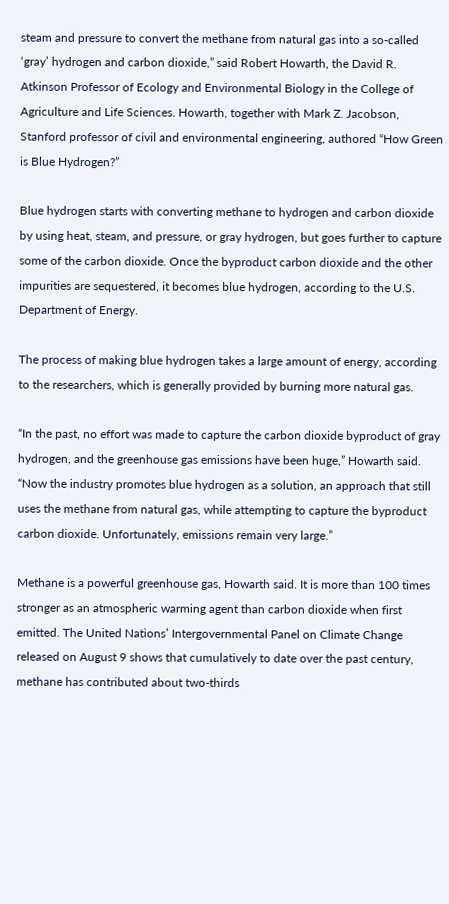steam and pressure to convert the methane from natural gas into a so-called ‘gray’ hydrogen and carbon dioxide,” said Robert Howarth, the David R. Atkinson Professor of Ecology and Environmental Biology in the College of Agriculture and Life Sciences. Howarth, together with Mark Z. Jacobson, Stanford professor of civil and environmental engineering, authored “How Green is Blue Hydrogen?”

Blue hydrogen starts with converting methane to hydrogen and carbon dioxide by using heat, steam, and pressure, or gray hydrogen, but goes further to capture some of the carbon dioxide. Once the byproduct carbon dioxide and the other impurities are sequestered, it becomes blue hydrogen, according to the U.S. Department of Energy.

The process of making blue hydrogen takes a large amount of energy, according to the researchers, which is generally provided by burning more natural gas.

“In the past, no effort was made to capture the carbon dioxide byproduct of gray hydrogen, and the greenhouse gas emissions have been huge,” Howarth said. “Now the industry promotes blue hydrogen as a solution, an approach that still uses the methane from natural gas, while attempting to capture the byproduct carbon dioxide. Unfortunately, emissions remain very large.”

Methane is a powerful greenhouse gas, Howarth said. It is more than 100 times stronger as an atmospheric warming agent than carbon dioxide when first emitted. The United Nations’ Intergovernmental Panel on Climate Change released on August 9 shows that cumulatively to date over the past century, methane has contributed about two-thirds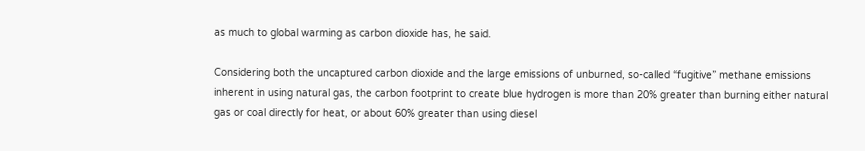as much to global warming as carbon dioxide has, he said.

Considering both the uncaptured carbon dioxide and the large emissions of unburned, so-called “fugitive” methane emissions inherent in using natural gas, the carbon footprint to create blue hydrogen is more than 20% greater than burning either natural gas or coal directly for heat, or about 60% greater than using diesel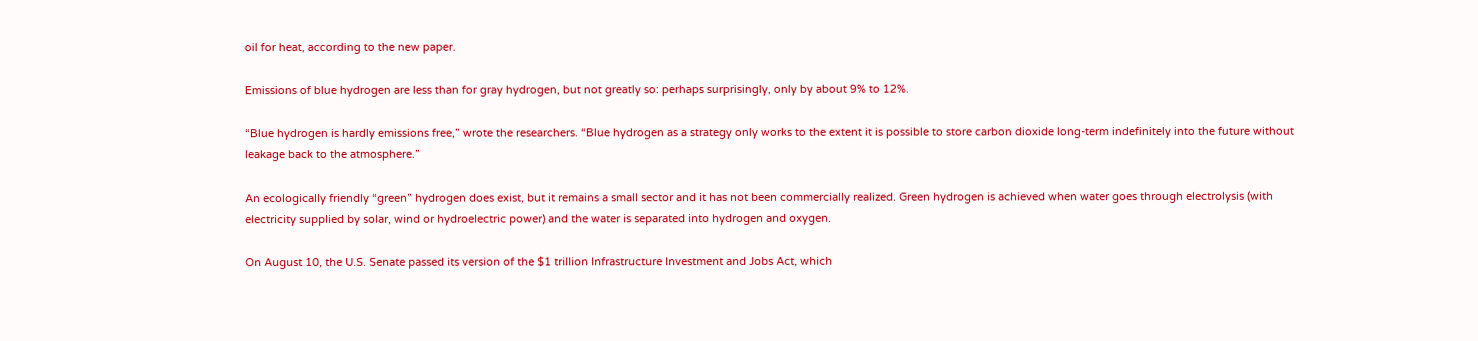oil for heat, according to the new paper.

Emissions of blue hydrogen are less than for gray hydrogen, but not greatly so: perhaps surprisingly, only by about 9% to 12%.

“Blue hydrogen is hardly emissions free,” wrote the researchers. “Blue hydrogen as a strategy only works to the extent it is possible to store carbon dioxide long-term indefinitely into the future without leakage back to the atmosphere.”

An ecologically friendly “green” hydrogen does exist, but it remains a small sector and it has not been commercially realized. Green hydrogen is achieved when water goes through electrolysis (with electricity supplied by solar, wind or hydroelectric power) and the water is separated into hydrogen and oxygen.

On August 10, the U.S. Senate passed its version of the $1 trillion Infrastructure Investment and Jobs Act, which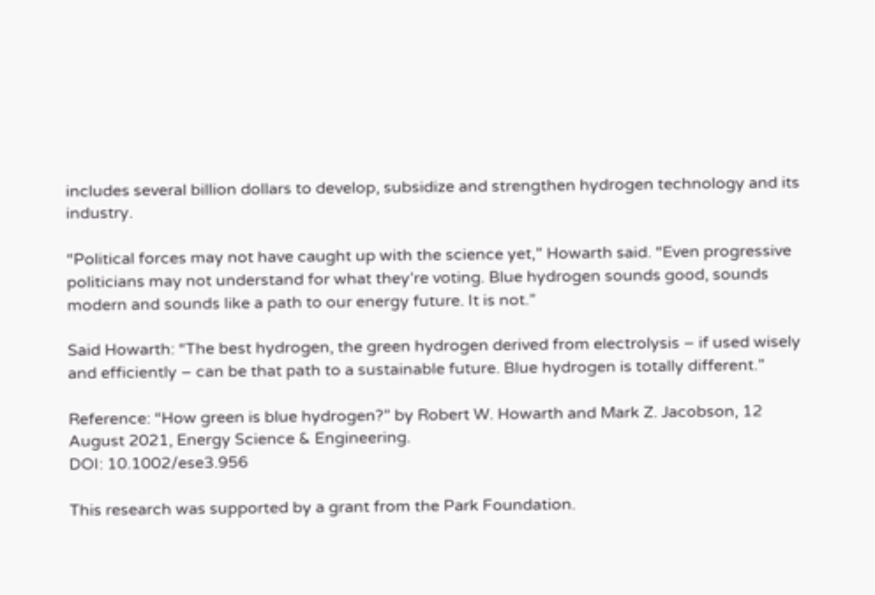includes several billion dollars to develop, subsidize and strengthen hydrogen technology and its industry.

“Political forces may not have caught up with the science yet,” Howarth said. “Even progressive politicians may not understand for what they’re voting. Blue hydrogen sounds good, sounds modern and sounds like a path to our energy future. It is not.”

Said Howarth: “The best hydrogen, the green hydrogen derived from electrolysis – if used wisely and efficiently – can be that path to a sustainable future. Blue hydrogen is totally different.”

Reference: “How green is blue hydrogen?” by Robert W. Howarth and Mark Z. Jacobson, 12 August 2021, Energy Science & Engineering.
DOI: 10.1002/ese3.956

This research was supported by a grant from the Park Foundation.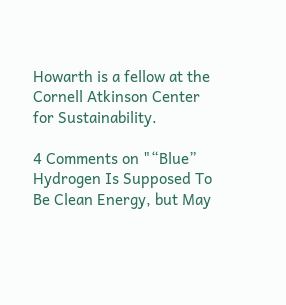Howarth is a fellow at the Cornell Atkinson Center for Sustainability.

4 Comments on "“Blue” Hydrogen Is Supposed To Be Clean Energy, but May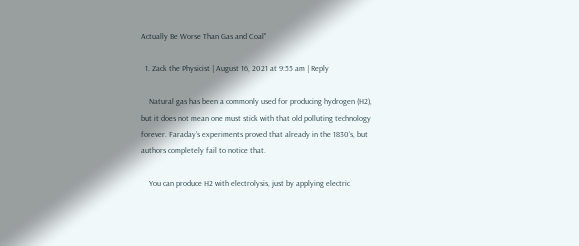Actually Be Worse Than Gas and Coal"

  1. Zack the Physicist | August 16, 2021 at 9:55 am | Reply

    Natural gas has been a commonly used for producing hydrogen (H2), but it does not mean one must stick with that old polluting technology forever. Faraday’s experiments proved that already in the 1830’s, but authors completely fail to notice that.

    You can produce H2 with electrolysis, just by applying electric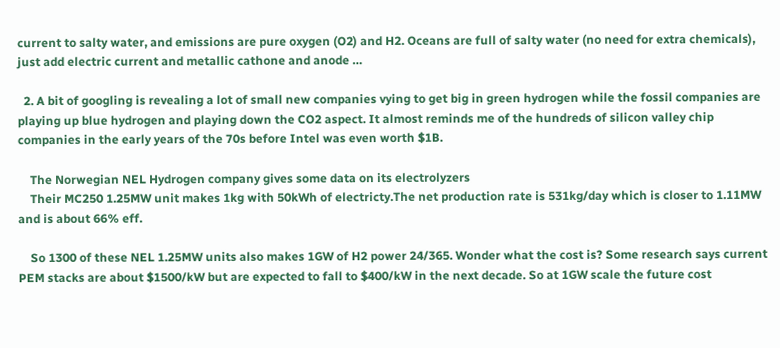current to salty water, and emissions are pure oxygen (O2) and H2. Oceans are full of salty water (no need for extra chemicals), just add electric current and metallic cathone and anode …

  2. A bit of googling is revealing a lot of small new companies vying to get big in green hydrogen while the fossil companies are playing up blue hydrogen and playing down the CO2 aspect. It almost reminds me of the hundreds of silicon valley chip companies in the early years of the 70s before Intel was even worth $1B.

    The Norwegian NEL Hydrogen company gives some data on its electrolyzers
    Their MC250 1.25MW unit makes 1kg with 50kWh of electricty.The net production rate is 531kg/day which is closer to 1.11MW and is about 66% eff.

    So 1300 of these NEL 1.25MW units also makes 1GW of H2 power 24/365. Wonder what the cost is? Some research says current PEM stacks are about $1500/kW but are expected to fall to $400/kW in the next decade. So at 1GW scale the future cost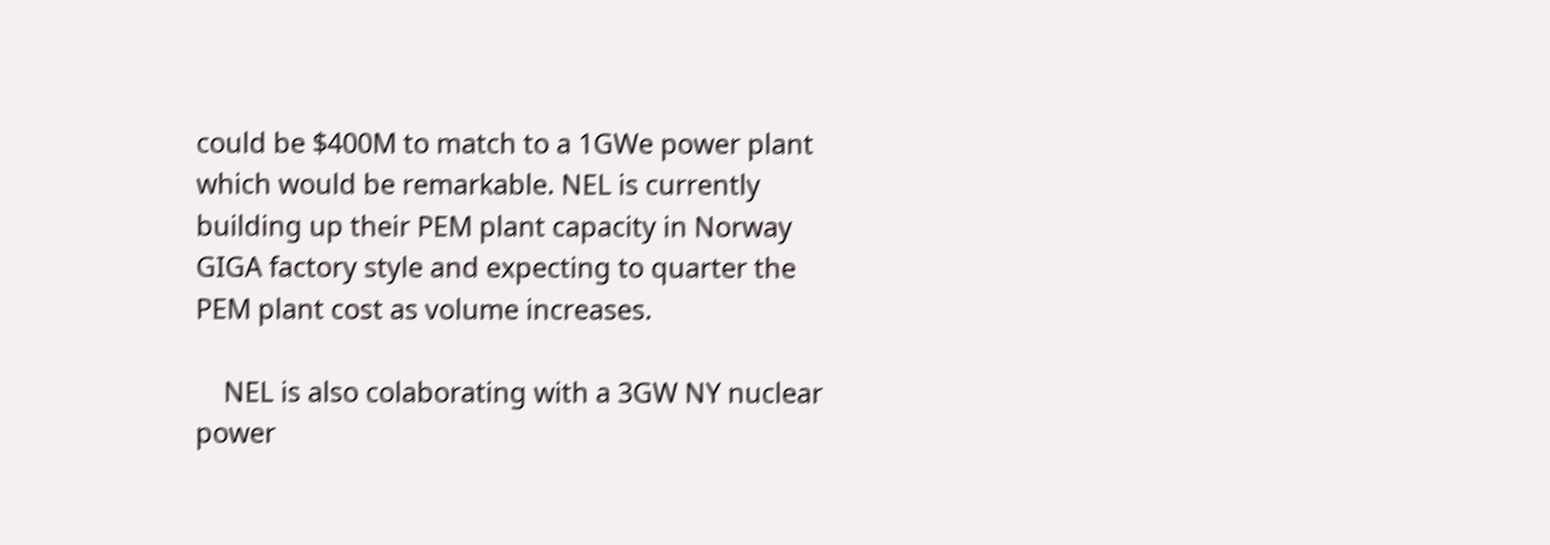could be $400M to match to a 1GWe power plant which would be remarkable. NEL is currently building up their PEM plant capacity in Norway GIGA factory style and expecting to quarter the PEM plant cost as volume increases.

    NEL is also colaborating with a 3GW NY nuclear power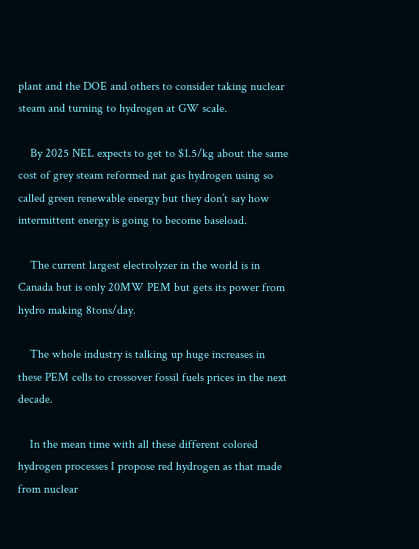plant and the DOE and others to consider taking nuclear steam and turning to hydrogen at GW scale.

    By 2025 NEL expects to get to $1.5/kg about the same cost of grey steam reformed nat gas hydrogen using so called green renewable energy but they don’t say how intermittent energy is going to become baseload.

    The current largest electrolyzer in the world is in Canada but is only 20MW PEM but gets its power from hydro making 8tons/day.

    The whole industry is talking up huge increases in these PEM cells to crossover fossil fuels prices in the next decade.

    In the mean time with all these different colored hydrogen processes I propose red hydrogen as that made from nuclear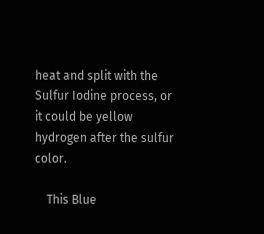heat and split with the Sulfur Iodine process, or it could be yellow hydrogen after the sulfur color.

    This Blue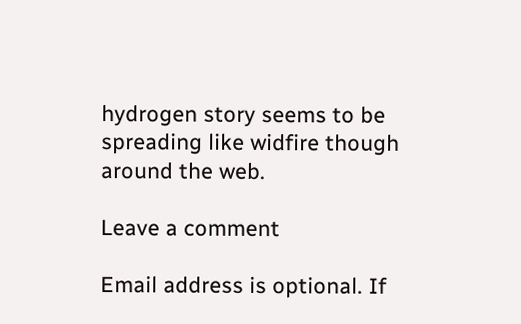hydrogen story seems to be spreading like widfire though around the web.

Leave a comment

Email address is optional. If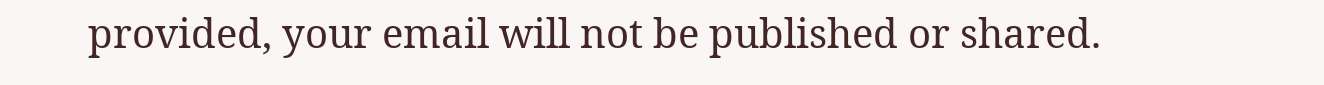provided, your email will not be published or shared.